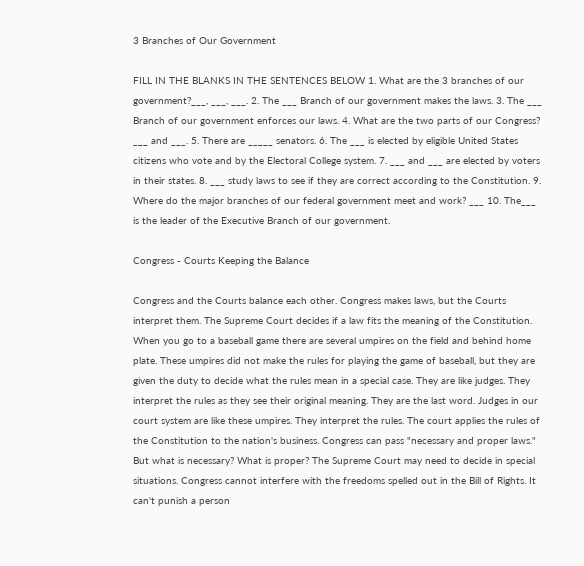3 Branches of Our Government

FILL IN THE BLANKS IN THE SENTENCES BELOW 1. What are the 3 branches of our government?___, ___, ___. 2. The ___ Branch of our government makes the laws. 3. The ___ Branch of our government enforces our laws. 4. What are the two parts of our Congress? ___ and ___. 5. There are _____ senators. 6. The ___ is elected by eligible United States citizens who vote and by the Electoral College system. 7. ___ and ___ are elected by voters in their states. 8. ___ study laws to see if they are correct according to the Constitution. 9. Where do the major branches of our federal government meet and work? ___ 10. The___ is the leader of the Executive Branch of our government.

Congress - Courts Keeping the Balance

Congress and the Courts balance each other. Congress makes laws, but the Courts interpret them. The Supreme Court decides if a law fits the meaning of the Constitution. When you go to a baseball game there are several umpires on the field and behind home plate. These umpires did not make the rules for playing the game of baseball, but they are given the duty to decide what the rules mean in a special case. They are like judges. They interpret the rules as they see their original meaning. They are the last word. Judges in our court system are like these umpires. They interpret the rules. The court applies the rules of the Constitution to the nation's business. Congress can pass "necessary and proper laws." But what is necessary? What is proper? The Supreme Court may need to decide in special situations. Congress cannot interfere with the freedoms spelled out in the Bill of Rights. It can't punish a person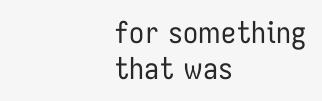for something that was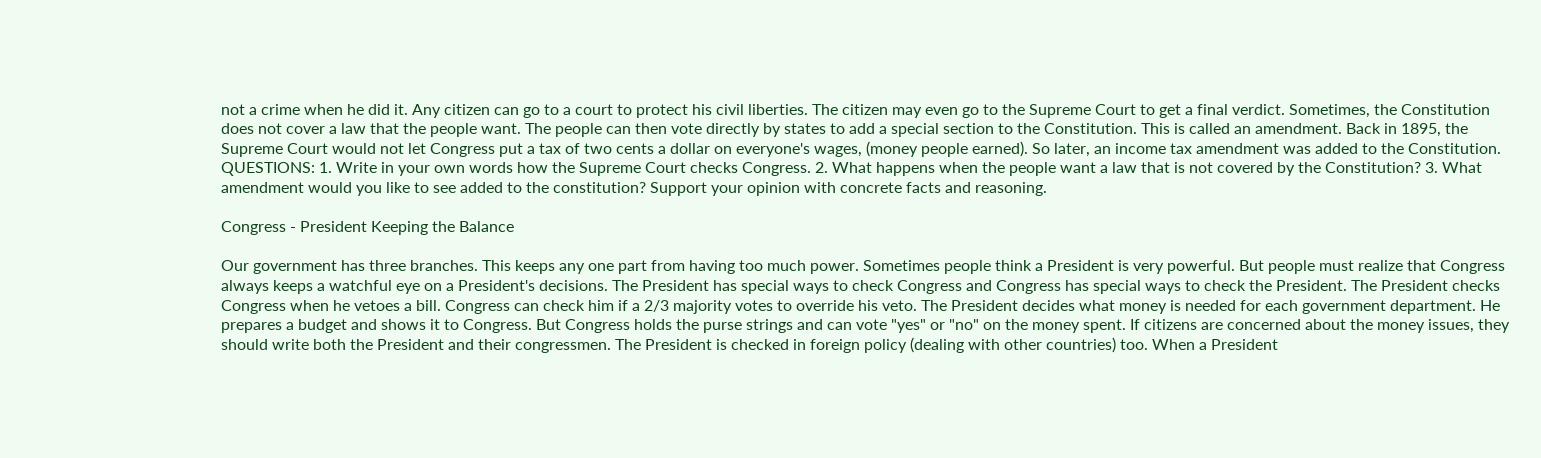not a crime when he did it. Any citizen can go to a court to protect his civil liberties. The citizen may even go to the Supreme Court to get a final verdict. Sometimes, the Constitution does not cover a law that the people want. The people can then vote directly by states to add a special section to the Constitution. This is called an amendment. Back in 1895, the Supreme Court would not let Congress put a tax of two cents a dollar on everyone's wages, (money people earned). So later, an income tax amendment was added to the Constitution. QUESTIONS: 1. Write in your own words how the Supreme Court checks Congress. 2. What happens when the people want a law that is not covered by the Constitution? 3. What amendment would you like to see added to the constitution? Support your opinion with concrete facts and reasoning.

Congress - President Keeping the Balance

Our government has three branches. This keeps any one part from having too much power. Sometimes people think a President is very powerful. But people must realize that Congress always keeps a watchful eye on a President's decisions. The President has special ways to check Congress and Congress has special ways to check the President. The President checks Congress when he vetoes a bill. Congress can check him if a 2/3 majority votes to override his veto. The President decides what money is needed for each government department. He prepares a budget and shows it to Congress. But Congress holds the purse strings and can vote "yes" or "no" on the money spent. If citizens are concerned about the money issues, they should write both the President and their congressmen. The President is checked in foreign policy (dealing with other countries) too. When a President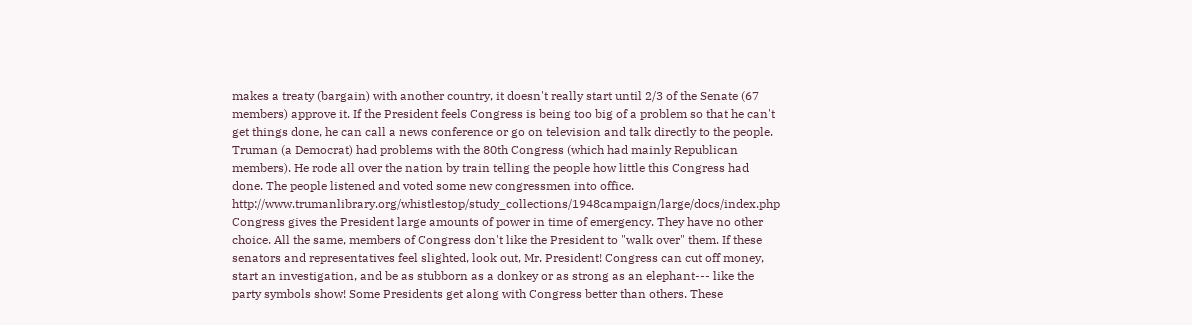makes a treaty (bargain) with another country, it doesn't really start until 2/3 of the Senate (67 members) approve it. If the President feels Congress is being too big of a problem so that he can't get things done, he can call a news conference or go on television and talk directly to the people. Truman (a Democrat) had problems with the 80th Congress (which had mainly Republican members). He rode all over the nation by train telling the people how little this Congress had done. The people listened and voted some new congressmen into office. http://www.trumanlibrary.org/whistlestop/study_collections/1948campaign/large/docs/index.php Congress gives the President large amounts of power in time of emergency. They have no other choice. All the same, members of Congress don't like the President to "walk over" them. If these senators and representatives feel slighted, look out, Mr. President! Congress can cut off money, start an investigation, and be as stubborn as a donkey or as strong as an elephant--- like the party symbols show! Some Presidents get along with Congress better than others. These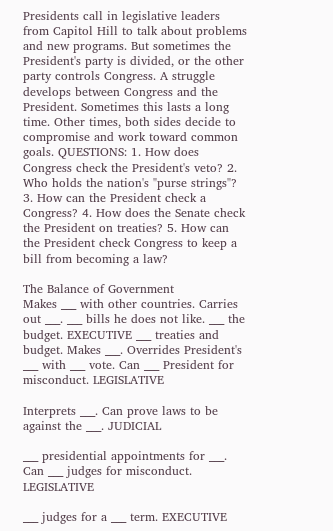Presidents call in legislative leaders from Capitol Hill to talk about problems and new programs. But sometimes the President's party is divided, or the other party controls Congress. A struggle develops between Congress and the President. Sometimes this lasts a long time. Other times, both sides decide to compromise and work toward common goals. QUESTIONS: 1. How does Congress check the President's veto? 2. Who holds the nation's "purse strings"? 3. How can the President check a Congress? 4. How does the Senate check the President on treaties? 5. How can the President check Congress to keep a bill from becoming a law?

The Balance of Government
Makes ___ with other countries. Carries out ___. ___ bills he does not like. ___ the budget. EXECUTIVE ___ treaties and budget. Makes ___. Overrides President's ___ with ___ vote. Can ___ President for misconduct. LEGISLATIVE

Interprets ___. Can prove laws to be against the ___. JUDICIAL

___ presidential appointments for ___. Can ___ judges for misconduct. LEGISLATIVE

___ judges for a ___ term. EXECUTIVE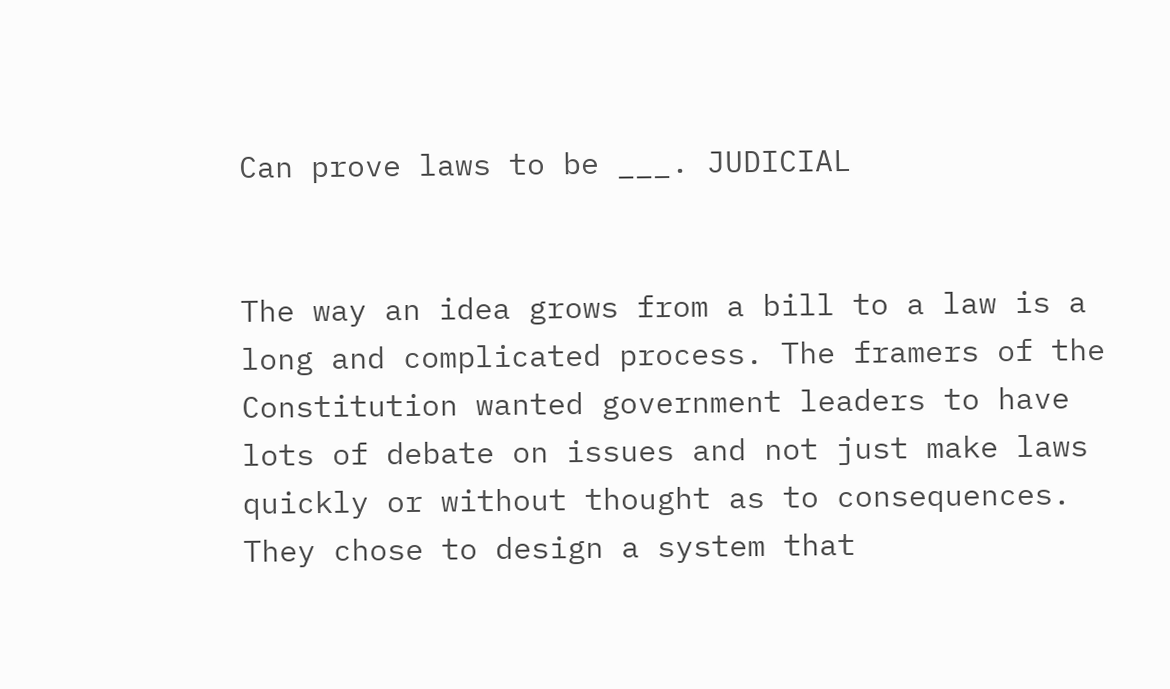Can prove laws to be ___. JUDICIAL


The way an idea grows from a bill to a law is a long and complicated process. The framers of the Constitution wanted government leaders to have lots of debate on issues and not just make laws quickly or without thought as to consequences. They chose to design a system that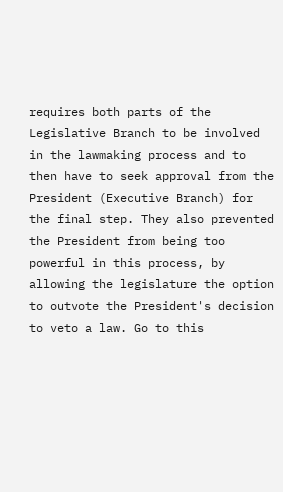requires both parts of the Legislative Branch to be involved in the lawmaking process and to then have to seek approval from the President (Executive Branch) for the final step. They also prevented the President from being too powerful in this process, by allowing the legislature the option to outvote the President's decision to veto a law. Go to this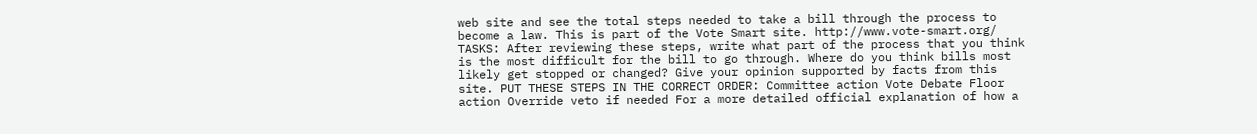web site and see the total steps needed to take a bill through the process to become a law. This is part of the Vote Smart site. http://www.vote-smart.org/ TASKS: After reviewing these steps, write what part of the process that you think is the most difficult for the bill to go through. Where do you think bills most likely get stopped or changed? Give your opinion supported by facts from this site. PUT THESE STEPS IN THE CORRECT ORDER: Committee action Vote Debate Floor action Override veto if needed For a more detailed official explanation of how a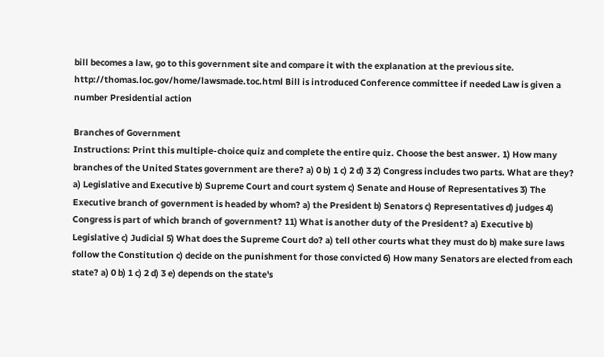bill becomes a law, go to this government site and compare it with the explanation at the previous site. http://thomas.loc.gov/home/lawsmade.toc.html Bill is introduced Conference committee if needed Law is given a number Presidential action

Branches of Government
Instructions: Print this multiple-choice quiz and complete the entire quiz. Choose the best answer. 1) How many branches of the United States government are there? a) 0 b) 1 c) 2 d) 3 2) Congress includes two parts. What are they? a) Legislative and Executive b) Supreme Court and court system c) Senate and House of Representatives 3) The Executive branch of government is headed by whom? a) the President b) Senators c) Representatives d) judges 4) Congress is part of which branch of government? 11) What is another duty of the President? a) Executive b) Legislative c) Judicial 5) What does the Supreme Court do? a) tell other courts what they must do b) make sure laws follow the Constitution c) decide on the punishment for those convicted 6) How many Senators are elected from each state? a) 0 b) 1 c) 2 d) 3 e) depends on the state's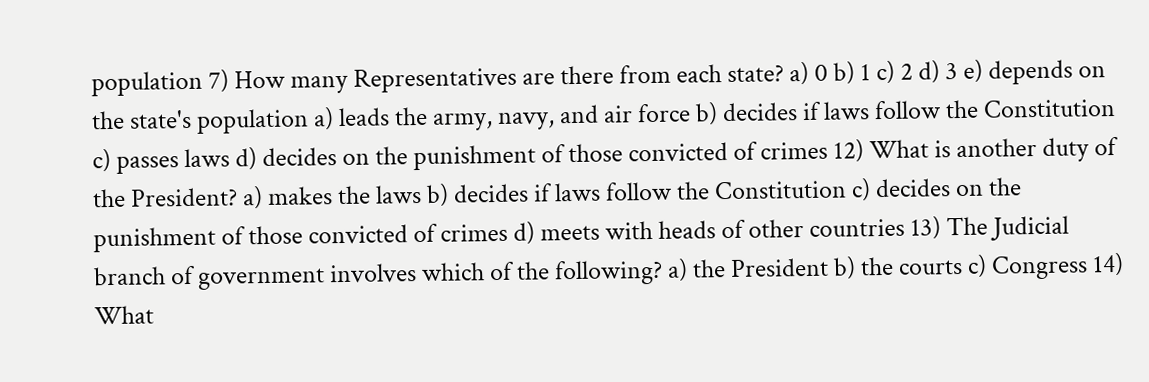population 7) How many Representatives are there from each state? a) 0 b) 1 c) 2 d) 3 e) depends on the state's population a) leads the army, navy, and air force b) decides if laws follow the Constitution c) passes laws d) decides on the punishment of those convicted of crimes 12) What is another duty of the President? a) makes the laws b) decides if laws follow the Constitution c) decides on the punishment of those convicted of crimes d) meets with heads of other countries 13) The Judicial branch of government involves which of the following? a) the President b) the courts c) Congress 14) What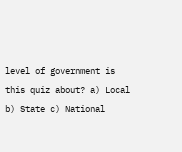level of government is this quiz about? a) Local b) State c) National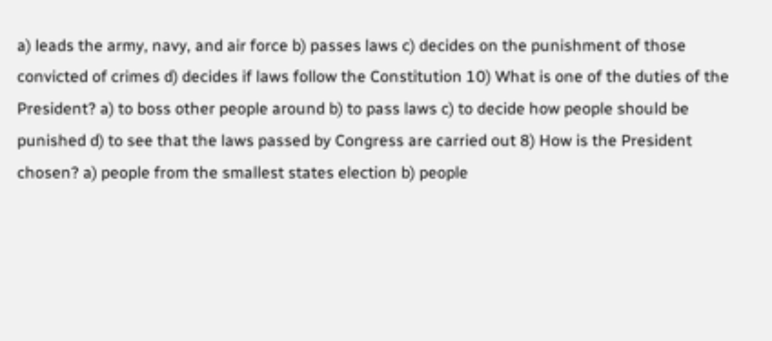a) leads the army, navy, and air force b) passes laws c) decides on the punishment of those convicted of crimes d) decides if laws follow the Constitution 10) What is one of the duties of the President? a) to boss other people around b) to pass laws c) to decide how people should be punished d) to see that the laws passed by Congress are carried out 8) How is the President chosen? a) people from the smallest states election b) people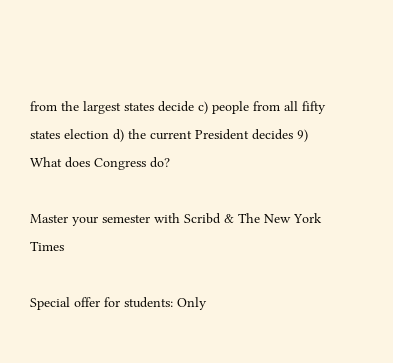from the largest states decide c) people from all fifty states election d) the current President decides 9) What does Congress do?

Master your semester with Scribd & The New York Times

Special offer for students: Only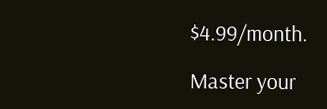$4.99/month.

Master your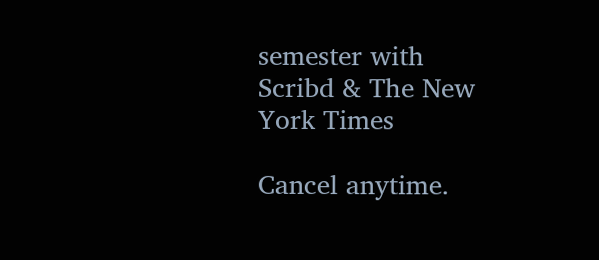semester with Scribd & The New York Times

Cancel anytime.